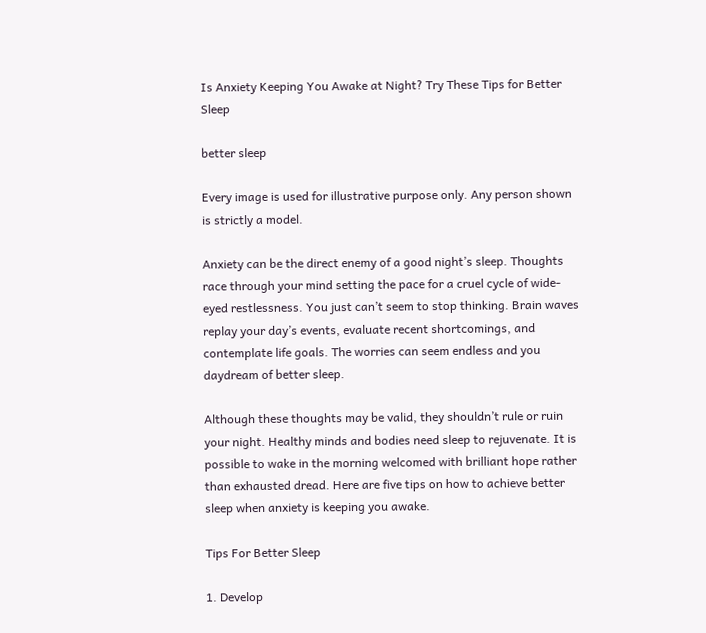Is Anxiety Keeping You Awake at Night? Try These Tips for Better Sleep

better sleep

Every image is used for illustrative purpose only. Any person shown is strictly a model.

Anxiety can be the direct enemy of a good night’s sleep. Thoughts race through your mind setting the pace for a cruel cycle of wide-eyed restlessness. You just can’t seem to stop thinking. Brain waves replay your day’s events, evaluate recent shortcomings, and contemplate life goals. The worries can seem endless and you daydream of better sleep.

Although these thoughts may be valid, they shouldn’t rule or ruin your night. Healthy minds and bodies need sleep to rejuvenate. It is possible to wake in the morning welcomed with brilliant hope rather than exhausted dread. Here are five tips on how to achieve better sleep when anxiety is keeping you awake.

Tips For Better Sleep

1. Develop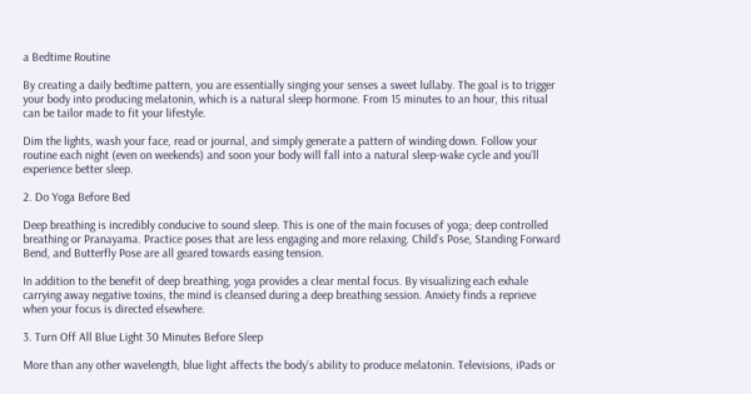a Bedtime Routine

By creating a daily bedtime pattern, you are essentially singing your senses a sweet lullaby. The goal is to trigger your body into producing melatonin, which is a natural sleep hormone. From 15 minutes to an hour, this ritual can be tailor made to fit your lifestyle.

Dim the lights, wash your face, read or journal, and simply generate a pattern of winding down. Follow your routine each night (even on weekends) and soon your body will fall into a natural sleep-wake cycle and you’ll experience better sleep.

2. Do Yoga Before Bed

Deep breathing is incredibly conducive to sound sleep. This is one of the main focuses of yoga; deep controlled breathing or Pranayama. Practice poses that are less engaging and more relaxing. Child’s Pose, Standing Forward Bend, and Butterfly Pose are all geared towards easing tension.

In addition to the benefit of deep breathing, yoga provides a clear mental focus. By visualizing each exhale carrying away negative toxins, the mind is cleansed during a deep breathing session. Anxiety finds a reprieve when your focus is directed elsewhere.

3. Turn Off All Blue Light 30 Minutes Before Sleep

More than any other wavelength, blue light affects the body’s ability to produce melatonin. Televisions, iPads or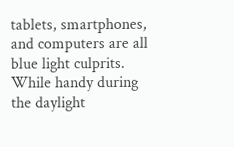tablets, smartphones, and computers are all blue light culprits. While handy during the daylight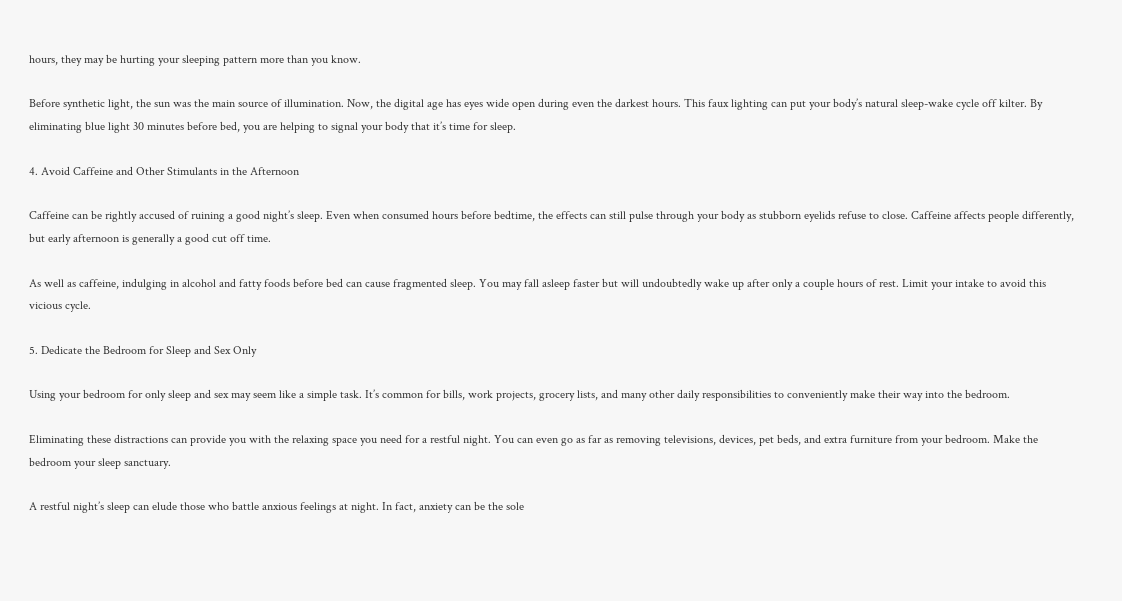hours, they may be hurting your sleeping pattern more than you know.

Before synthetic light, the sun was the main source of illumination. Now, the digital age has eyes wide open during even the darkest hours. This faux lighting can put your body’s natural sleep-wake cycle off kilter. By eliminating blue light 30 minutes before bed, you are helping to signal your body that it’s time for sleep.

4. Avoid Caffeine and Other Stimulants in the Afternoon

Caffeine can be rightly accused of ruining a good night’s sleep. Even when consumed hours before bedtime, the effects can still pulse through your body as stubborn eyelids refuse to close. Caffeine affects people differently, but early afternoon is generally a good cut off time.

As well as caffeine, indulging in alcohol and fatty foods before bed can cause fragmented sleep. You may fall asleep faster but will undoubtedly wake up after only a couple hours of rest. Limit your intake to avoid this vicious cycle.

5. Dedicate the Bedroom for Sleep and Sex Only

Using your bedroom for only sleep and sex may seem like a simple task. It’s common for bills, work projects, grocery lists, and many other daily responsibilities to conveniently make their way into the bedroom.

Eliminating these distractions can provide you with the relaxing space you need for a restful night. You can even go as far as removing televisions, devices, pet beds, and extra furniture from your bedroom. Make the bedroom your sleep sanctuary.

A restful night’s sleep can elude those who battle anxious feelings at night. In fact, anxiety can be the sole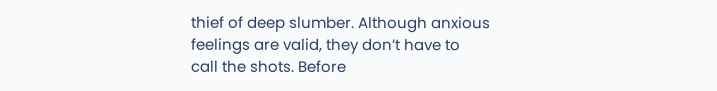thief of deep slumber. Although anxious feelings are valid, they don’t have to call the shots. Before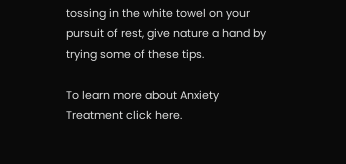tossing in the white towel on your pursuit of rest, give nature a hand by trying some of these tips.

To learn more about Anxiety Treatment click here.